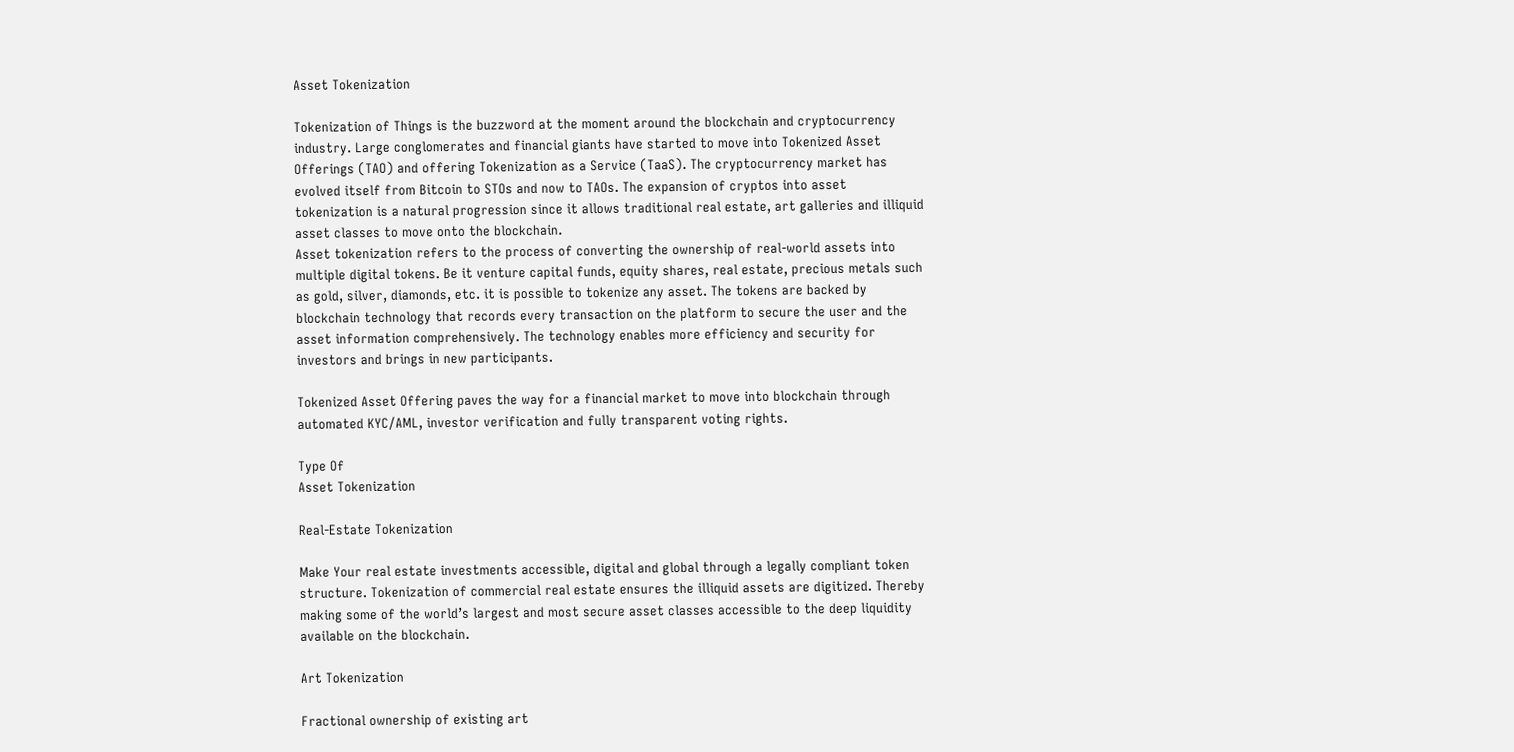Asset Tokenization

Tokenization of Things is the buzzword at the moment around the blockchain and cryptocurrency industry. Large conglomerates and financial giants have started to move into Tokenized Asset Offerings (TAO) and offering Tokenization as a Service (TaaS). The cryptocurrency market has evolved itself from Bitcoin to STOs and now to TAOs. The expansion of cryptos into asset tokenization is a natural progression since it allows traditional real estate, art galleries and illiquid asset classes to move onto the blockchain.
Asset tokenization refers to the process of converting the ownership of real-world assets into multiple digital tokens. Be it venture capital funds, equity shares, real estate, precious metals such as gold, silver, diamonds, etc. it is possible to tokenize any asset. The tokens are backed by blockchain technology that records every transaction on the platform to secure the user and the asset information comprehensively. The technology enables more efficiency and security for investors and brings in new participants.

Tokenized Asset Offering paves the way for a financial market to move into blockchain through automated KYC/AML, investor verification and fully transparent voting rights.

Type Of
Asset Tokenization

Real-Estate Tokenization

Make Your real estate investments accessible, digital and global through a legally compliant token structure. Tokenization of commercial real estate ensures the illiquid assets are digitized. Thereby making some of the world’s largest and most secure asset classes accessible to the deep liquidity available on the blockchain.

Art Tokenization

Fractional ownership of existing art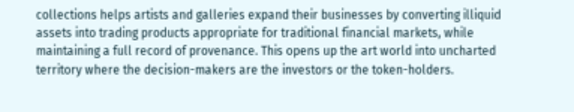collections helps artists and galleries expand their businesses by converting illiquid assets into trading products appropriate for traditional financial markets, while maintaining a full record of provenance. This opens up the art world into uncharted territory where the decision-makers are the investors or the token-holders.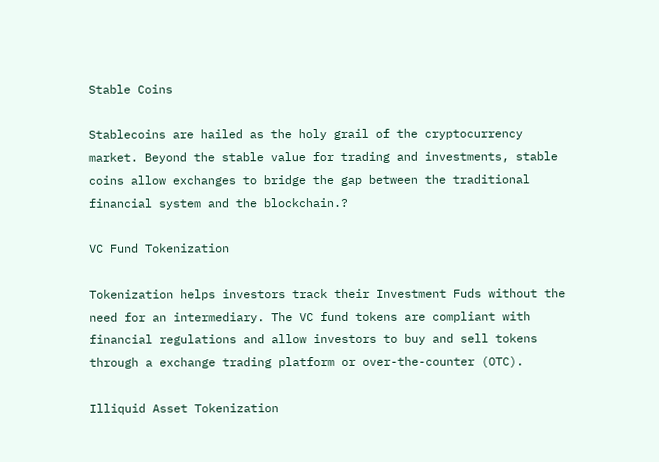Stable Coins

Stablecoins are hailed as the holy grail of the cryptocurrency market. Beyond the stable value for trading and investments, stable coins allow exchanges to bridge the gap between the traditional financial system and the blockchain.?

VC Fund Tokenization

Tokenization helps investors track their Investment Fuds without the need for an intermediary. The VC fund tokens are compliant with financial regulations and allow investors to buy and sell tokens through a exchange trading platform or over-the-counter (OTC).

Illiquid Asset Tokenization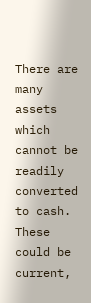There are many assets which cannot be readily converted to cash. These could be current,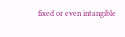fixed or even intangible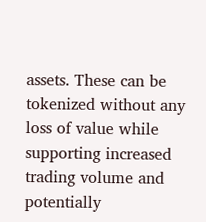assets. These can be tokenized without any loss of value while supporting increased trading volume and potentially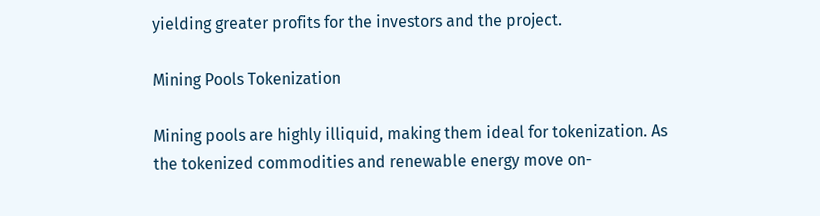yielding greater profits for the investors and the project.

Mining Pools Tokenization

Mining pools are highly illiquid, making them ideal for tokenization. As the tokenized commodities and renewable energy move on-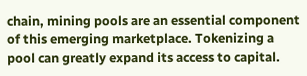chain, mining pools are an essential component of this emerging marketplace. Tokenizing a pool can greatly expand its access to capital.